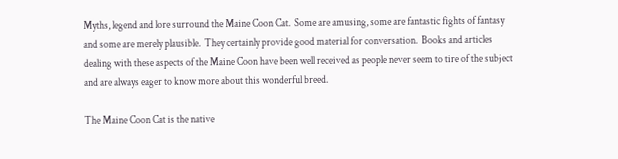Myths, legend and lore surround the Maine Coon Cat.  Some are amusing, some are fantastic fights of fantasy and some are merely plausible.  They certainly provide good material for conversation.  Books and articles dealing with these aspects of the Maine Coon have been well received as people never seem to tire of the subject and are always eager to know more about this wonderful breed.

The Maine Coon Cat is the native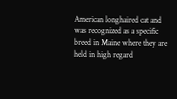American longhaired cat and was recognized as a specific breed in Maine where they are held in high regard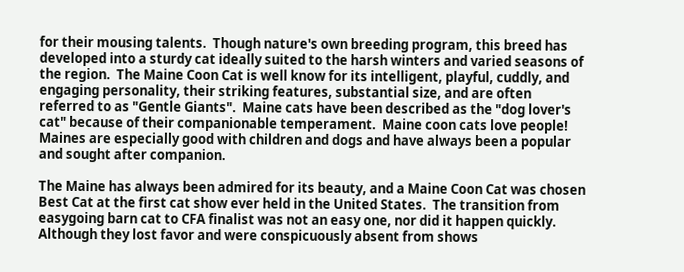for their mousing talents.  Though nature's own breeding program, this breed has developed into a sturdy cat ideally suited to the harsh winters and varied seasons of the region.  The Maine Coon Cat is well know for its intelligent, playful, cuddly, and engaging personality, their striking features, substantial size, and are often referred to as "Gentle Giants".  Maine cats have been described as the "dog lover's cat" because of their companionable temperament.  Maine coon cats love people!  Maines are especially good with children and dogs and have always been a popular and sought after companion.

The Maine has always been admired for its beauty, and a Maine Coon Cat was chosen Best Cat at the first cat show ever held in the United States.  The transition from easygoing barn cat to CFA finalist was not an easy one, nor did it happen quickly.  Although they lost favor and were conspicuously absent from shows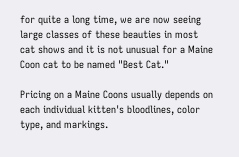for quite a long time, we are now seeing large classes of these beauties in most cat shows and it is not unusual for a Maine Coon cat to be named "Best Cat."

Pricing on a Maine Coons usually depends on each individual kitten's bloodlines, color type, and markings.